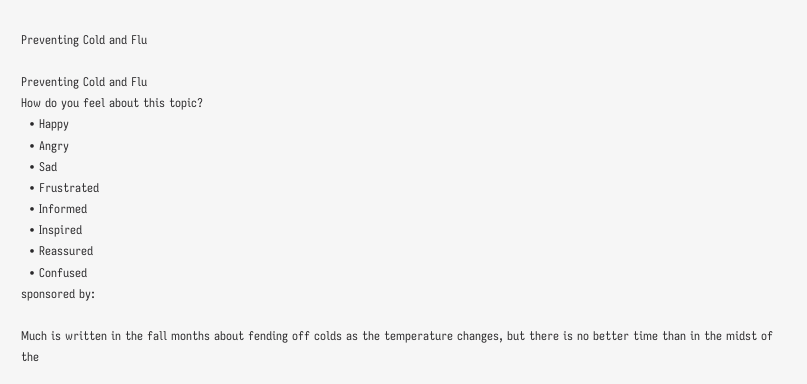Preventing Cold and Flu

Preventing Cold and Flu
How do you feel about this topic?
  • Happy
  • Angry
  • Sad
  • Frustrated
  • Informed
  • Inspired
  • Reassured
  • Confused
sponsored by:

Much is written in the fall months about fending off colds as the temperature changes, but there is no better time than in the midst of the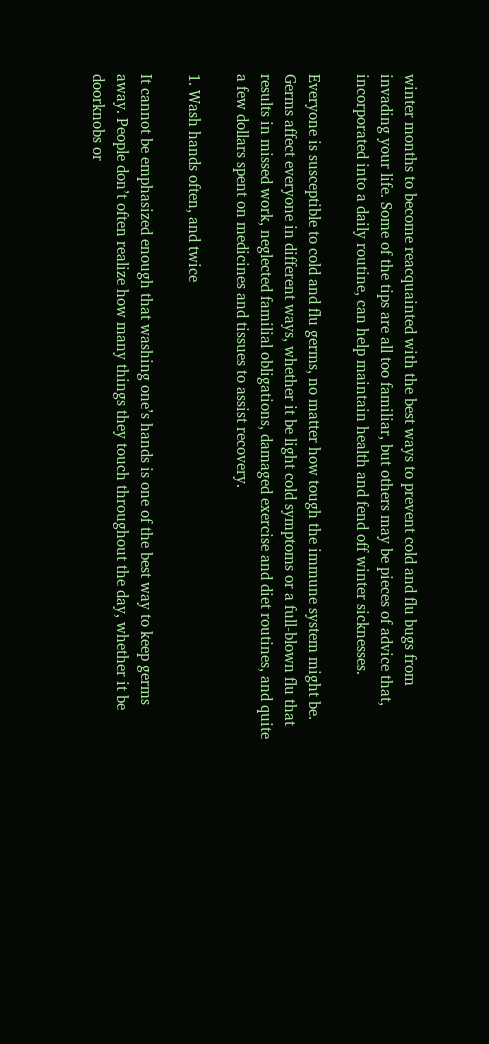winter months to become reacquainted with the best ways to prevent cold and flu bugs from invading your life. Some of the tips are all too familiar, but others may be pieces of advice that, incorporated into a daily routine, can help maintain health and fend off winter sicknesses.

Everyone is susceptible to cold and flu germs, no matter how tough the immune system might be. Germs affect everyone in different ways, whether it be light cold symptoms or a full-blown flu that results in missed work, neglected familial obligations, damaged exercise and diet routines, and quite a few dollars spent on medicines and tissues to assist recovery.

1. Wash hands often, and twice

It cannot be emphasized enough that washing one’s hands is one of the best way to keep germs away. People don’t often realize how many things they touch throughout the day, whether it be doorknobs or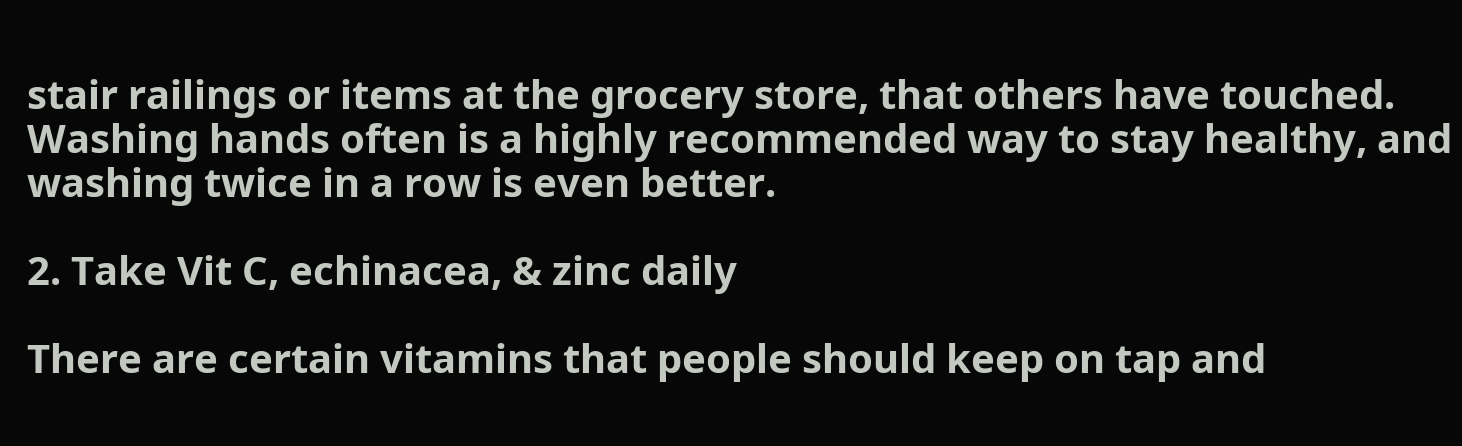stair railings or items at the grocery store, that others have touched. Washing hands often is a highly recommended way to stay healthy, and washing twice in a row is even better.

2. Take Vit C, echinacea, & zinc daily

There are certain vitamins that people should keep on tap and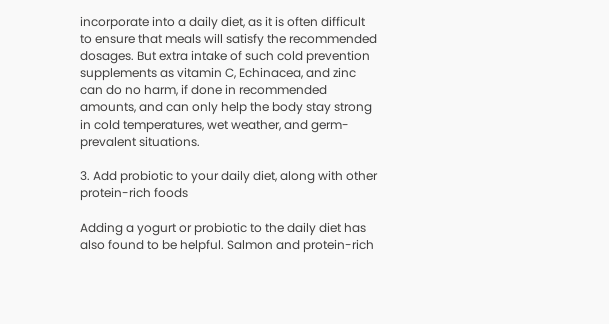incorporate into a daily diet, as it is often difficult to ensure that meals will satisfy the recommended dosages. But extra intake of such cold prevention supplements as vitamin C, Echinacea, and zinc can do no harm, if done in recommended amounts, and can only help the body stay strong in cold temperatures, wet weather, and germ-prevalent situations.

3. Add probiotic to your daily diet, along with other protein-rich foods

Adding a yogurt or probiotic to the daily diet has also found to be helpful. Salmon and protein-rich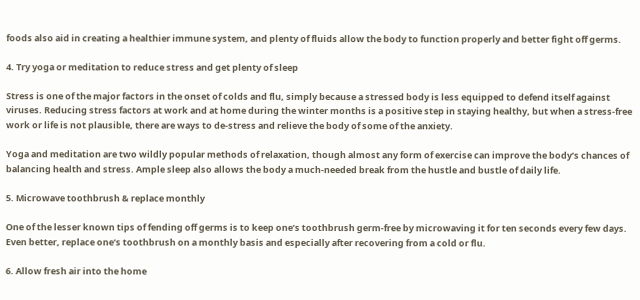foods also aid in creating a healthier immune system, and plenty of fluids allow the body to function properly and better fight off germs.

4. Try yoga or meditation to reduce stress and get plenty of sleep

Stress is one of the major factors in the onset of colds and flu, simply because a stressed body is less equipped to defend itself against viruses. Reducing stress factors at work and at home during the winter months is a positive step in staying healthy, but when a stress-free work or life is not plausible, there are ways to de-stress and relieve the body of some of the anxiety.

Yoga and meditation are two wildly popular methods of relaxation, though almost any form of exercise can improve the body’s chances of balancing health and stress. Ample sleep also allows the body a much-needed break from the hustle and bustle of daily life.

5. Microwave toothbrush & replace monthly

One of the lesser known tips of fending off germs is to keep one’s toothbrush germ-free by microwaving it for ten seconds every few days. Even better, replace one’s toothbrush on a monthly basis and especially after recovering from a cold or flu.

6. Allow fresh air into the home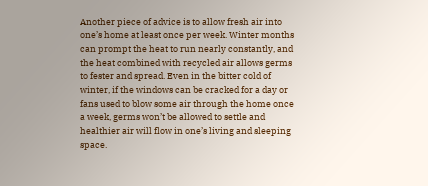Another piece of advice is to allow fresh air into one’s home at least once per week. Winter months can prompt the heat to run nearly constantly, and the heat combined with recycled air allows germs to fester and spread. Even in the bitter cold of winter, if the windows can be cracked for a day or fans used to blow some air through the home once a week, germs won’t be allowed to settle and healthier air will flow in one’s living and sleeping space.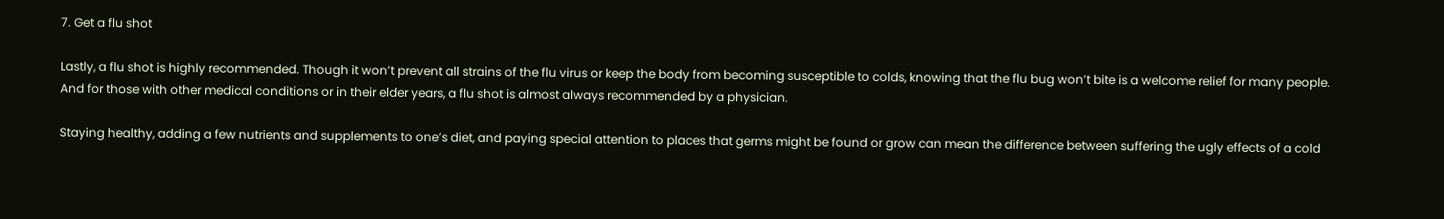7. Get a flu shot

Lastly, a flu shot is highly recommended. Though it won’t prevent all strains of the flu virus or keep the body from becoming susceptible to colds, knowing that the flu bug won’t bite is a welcome relief for many people. And for those with other medical conditions or in their elder years, a flu shot is almost always recommended by a physician.

Staying healthy, adding a few nutrients and supplements to one’s diet, and paying special attention to places that germs might be found or grow can mean the difference between suffering the ugly effects of a cold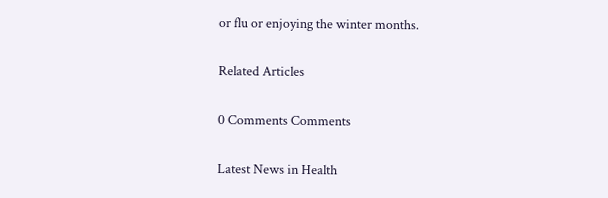or flu or enjoying the winter months.

Related Articles

0 Comments Comments

Latest News in Health